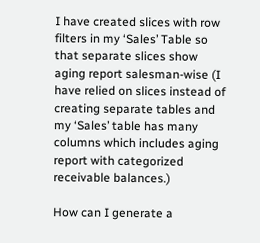I have created slices with row filters in my ‘Sales’ Table so that separate slices show aging report salesman-wise (I have relied on slices instead of creating separate tables and my ‘Sales’ table has many columns which includes aging report with categorized receivable balances.)

How can I generate a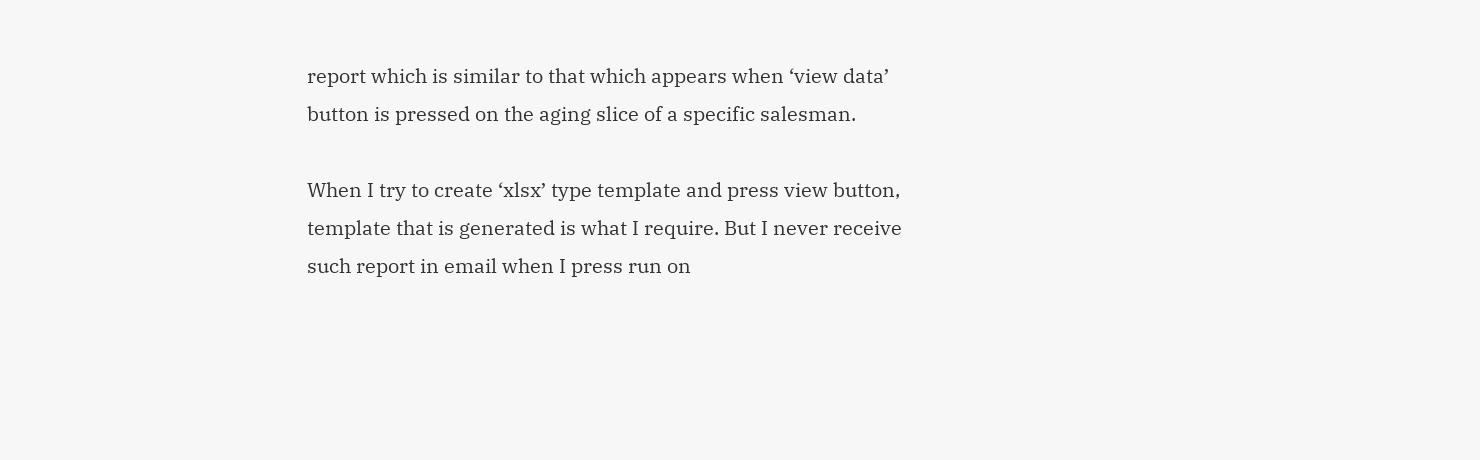report which is similar to that which appears when ‘view data’ button is pressed on the aging slice of a specific salesman.

When I try to create ‘xlsx’ type template and press view button, template that is generated is what I require. But I never receive such report in email when I press run on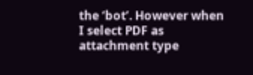the ‘bot’. However when I select PDF as attachment type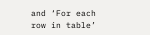and ‘For each row in table’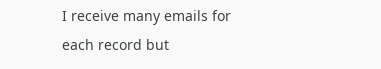I receive many emails for each record but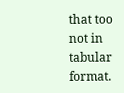that too not in tabular format.